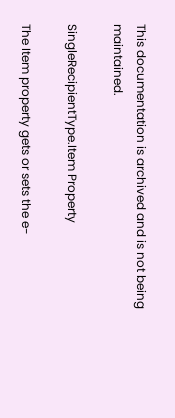This documentation is archived and is not being maintained.

SingleRecipientType.Item Property

The Item property gets or sets the e-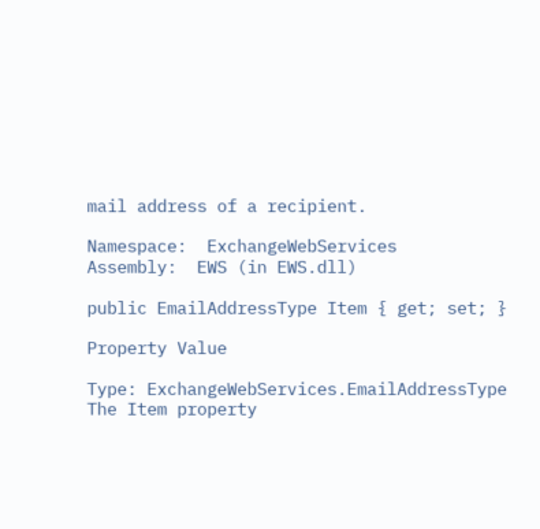mail address of a recipient.

Namespace:  ExchangeWebServices
Assembly:  EWS (in EWS.dll)

public EmailAddressType Item { get; set; }

Property Value

Type: ExchangeWebServices.EmailAddressType
The Item property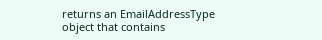returns an EmailAddressType object that contains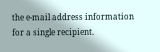the e-mail address information for a single recipient.